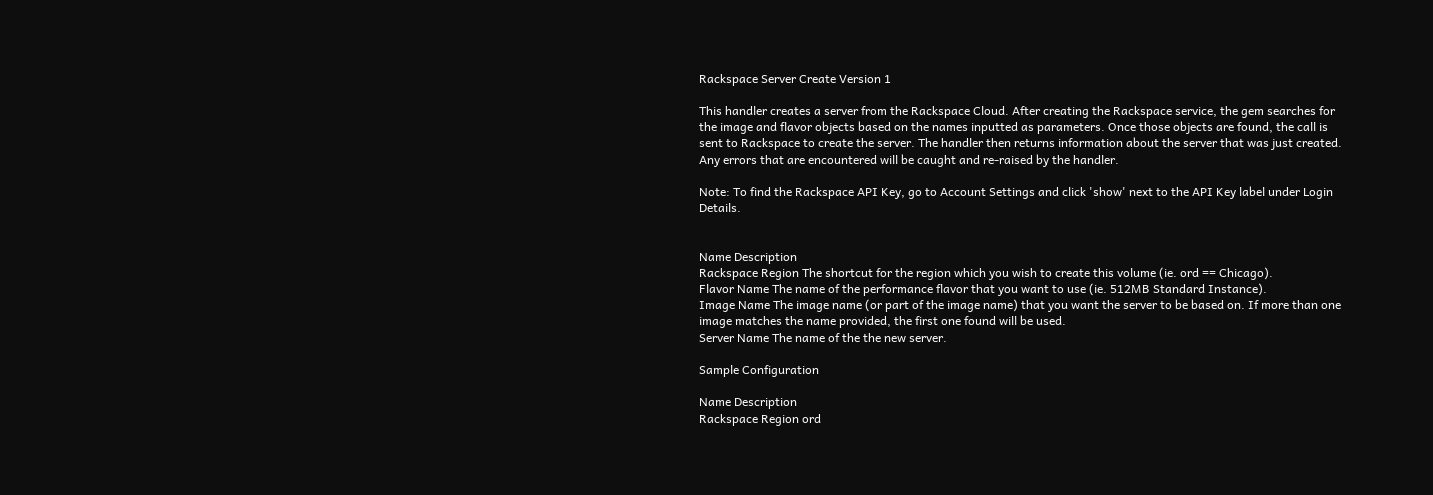Rackspace Server Create Version 1

This handler creates a server from the Rackspace Cloud. After creating the Rackspace service, the gem searches for the image and flavor objects based on the names inputted as parameters. Once those objects are found, the call is sent to Rackspace to create the server. The handler then returns information about the server that was just created. Any errors that are encountered will be caught and re-raised by the handler.

Note: To find the Rackspace API Key, go to Account Settings and click 'show' next to the API Key label under Login Details.


Name Description
Rackspace Region The shortcut for the region which you wish to create this volume (ie. ord == Chicago).
Flavor Name The name of the performance flavor that you want to use (ie. 512MB Standard Instance).
Image Name The image name (or part of the image name) that you want the server to be based on. If more than one image matches the name provided, the first one found will be used.
Server Name The name of the the new server.

Sample Configuration

Name Description
Rackspace Region ord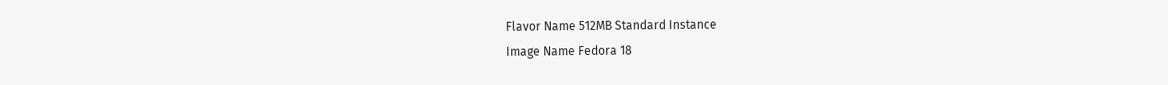Flavor Name 512MB Standard Instance
Image Name Fedora 18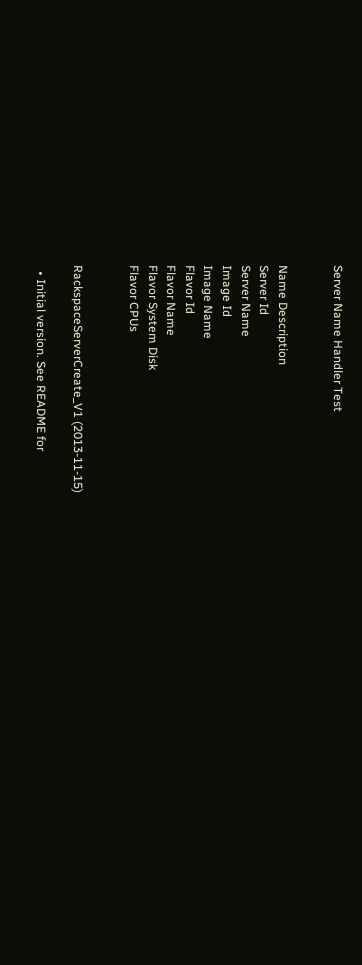Server Name Handler Test


Name Description
Server Id
Server Name
Image Id
Image Name
Flavor Id
Flavor Name
Flavor System Disk
Flavor CPUs


RackspaceServerCreate_V1 (2013-11-15)

  • Initial version. See README for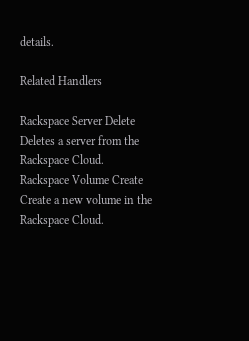details.

Related Handlers

Rackspace Server Delete
Deletes a server from the Rackspace Cloud.
Rackspace Volume Create
Create a new volume in the Rackspace Cloud.